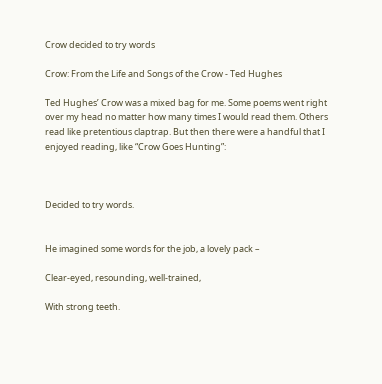Crow decided to try words

Crow: From the Life and Songs of the Crow - Ted Hughes

Ted Hughes’ Crow was a mixed bag for me. Some poems went right over my head no matter how many times I would read them. Others read like pretentious claptrap. But then there were a handful that I enjoyed reading, like “Crow Goes Hunting”:



Decided to try words.


He imagined some words for the job, a lovely pack –

Clear-eyed, resounding, well-trained,

With strong teeth.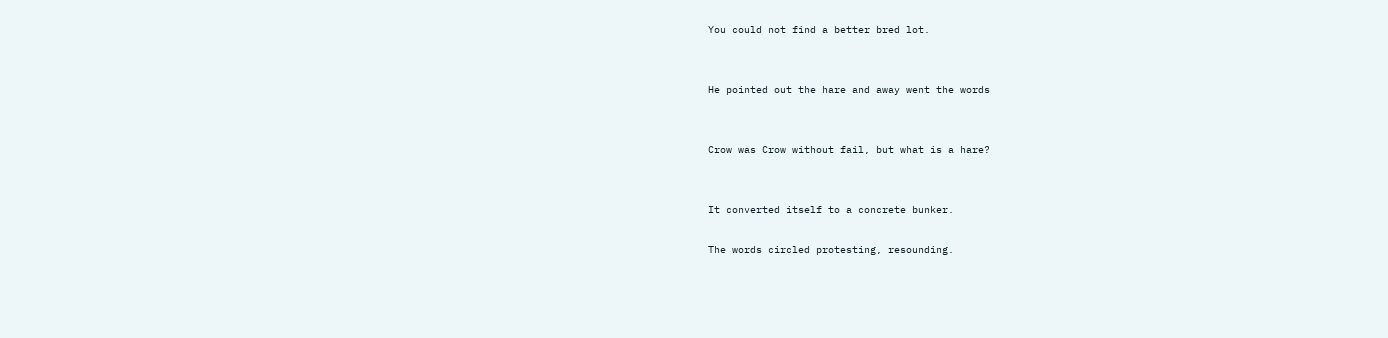You could not find a better bred lot.


He pointed out the hare and away went the words


Crow was Crow without fail, but what is a hare?


It converted itself to a concrete bunker.

The words circled protesting, resounding.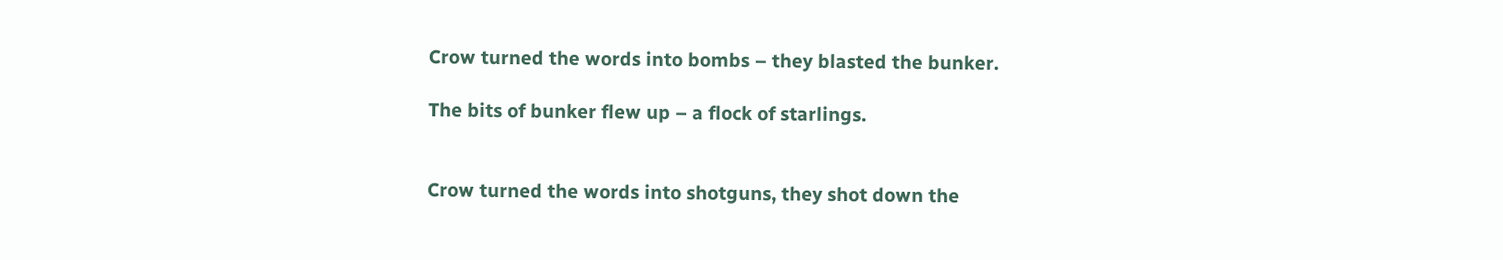Crow turned the words into bombs – they blasted the bunker.

The bits of bunker flew up – a flock of starlings.


Crow turned the words into shotguns, they shot down the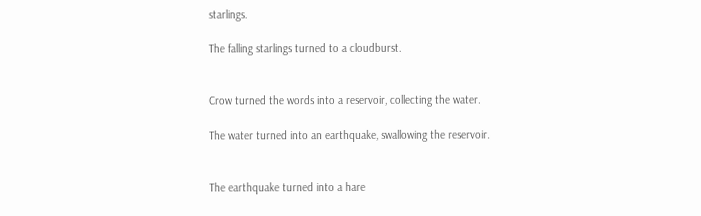starlings.

The falling starlings turned to a cloudburst.


Crow turned the words into a reservoir, collecting the water.

The water turned into an earthquake, swallowing the reservoir.


The earthquake turned into a hare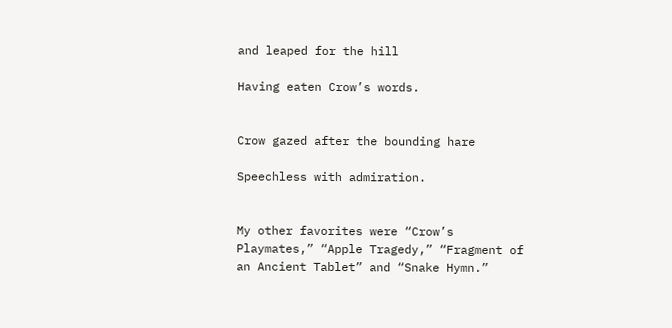and leaped for the hill

Having eaten Crow’s words.


Crow gazed after the bounding hare

Speechless with admiration.


My other favorites were “Crow’s Playmates,” “Apple Tragedy,” “Fragment of an Ancient Tablet” and “Snake Hymn.”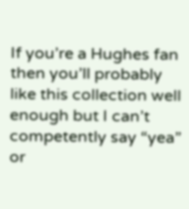If you’re a Hughes fan then you’ll probably like this collection well enough but I can’t competently say “yea” or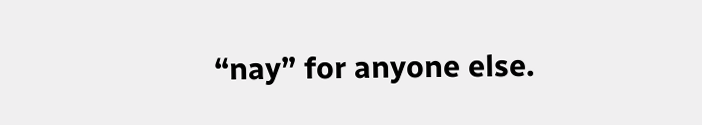“nay” for anyone else.